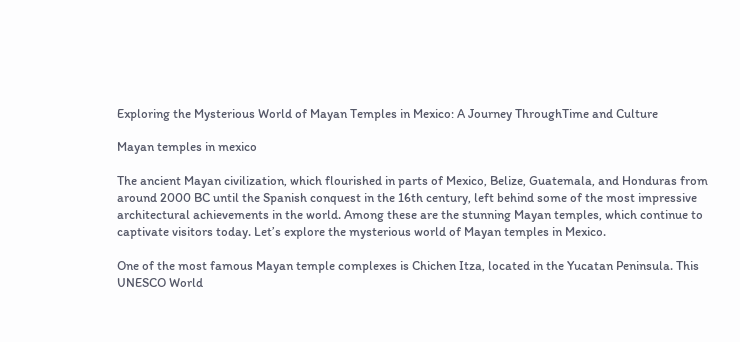Exploring the Mysterious World of Mayan Temples in Mexico: A Journey ThroughTime and Culture

Mayan temples in mexico

The ancient Mayan civilization, which flourished in parts of Mexico, Belize, Guatemala, and Honduras from around 2000 BC until the Spanish conquest in the 16th century, left behind some of the most impressive architectural achievements in the world. Among these are the stunning Mayan temples, which continue to captivate visitors today. Let’s explore the mysterious world of Mayan temples in Mexico.

One of the most famous Mayan temple complexes is Chichen Itza, located in the Yucatan Peninsula. This UNESCO World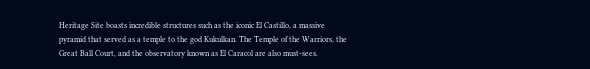Heritage Site boasts incredible structures such as the iconic El Castillo, a massive pyramid that served as a temple to the god Kukulkan. The Temple of the Warriors, the Great Ball Court, and the observatory known as El Caracol are also must-sees.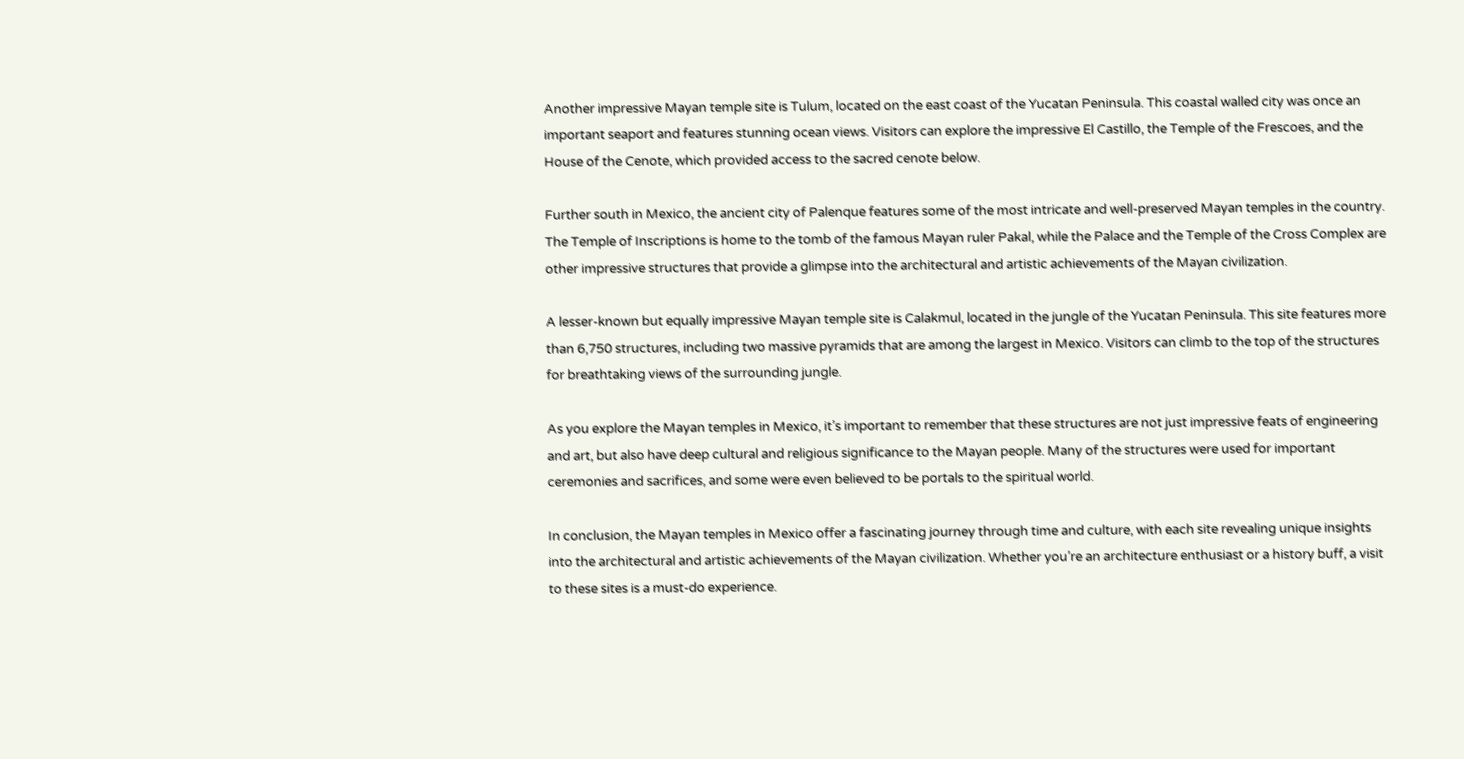Another impressive Mayan temple site is Tulum, located on the east coast of the Yucatan Peninsula. This coastal walled city was once an important seaport and features stunning ocean views. Visitors can explore the impressive El Castillo, the Temple of the Frescoes, and the House of the Cenote, which provided access to the sacred cenote below.

Further south in Mexico, the ancient city of Palenque features some of the most intricate and well-preserved Mayan temples in the country. The Temple of Inscriptions is home to the tomb of the famous Mayan ruler Pakal, while the Palace and the Temple of the Cross Complex are other impressive structures that provide a glimpse into the architectural and artistic achievements of the Mayan civilization.

A lesser-known but equally impressive Mayan temple site is Calakmul, located in the jungle of the Yucatan Peninsula. This site features more than 6,750 structures, including two massive pyramids that are among the largest in Mexico. Visitors can climb to the top of the structures for breathtaking views of the surrounding jungle.

As you explore the Mayan temples in Mexico, it’s important to remember that these structures are not just impressive feats of engineering and art, but also have deep cultural and religious significance to the Mayan people. Many of the structures were used for important ceremonies and sacrifices, and some were even believed to be portals to the spiritual world.

In conclusion, the Mayan temples in Mexico offer a fascinating journey through time and culture, with each site revealing unique insights into the architectural and artistic achievements of the Mayan civilization. Whether you’re an architecture enthusiast or a history buff, a visit to these sites is a must-do experience.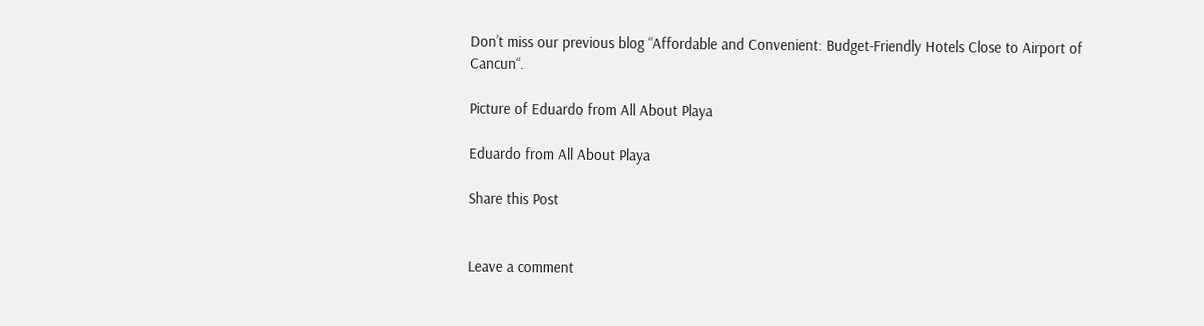Don’t miss our previous blog “Affordable and Convenient: Budget-Friendly Hotels Close to Airport of Cancun“.

Picture of Eduardo from All About Playa

Eduardo from All About Playa

Share this Post


Leave a comment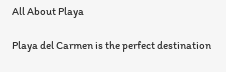All About Playa

Playa del Carmen is the perfect destination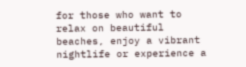for those who want to relax on beautiful beaches, enjoy a vibrant nightlife or experience a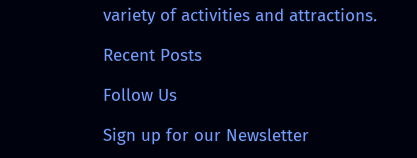variety of activities and attractions.

Recent Posts

Follow Us

Sign up for our Newsletter